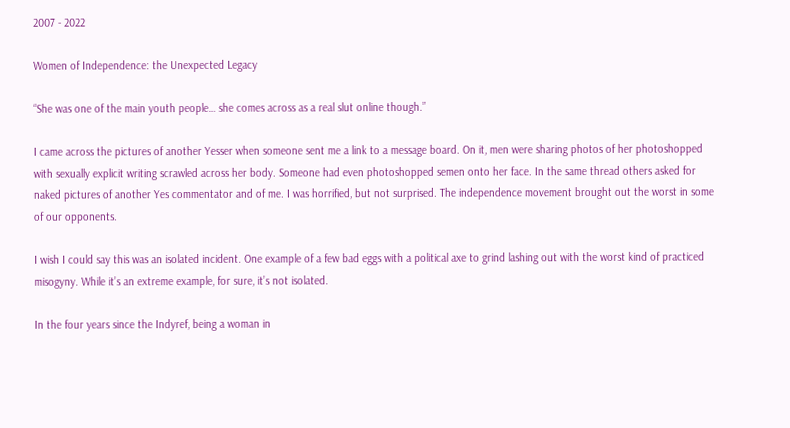2007 - 2022

Women of Independence: the Unexpected Legacy

“She was one of the main youth people… she comes across as a real slut online though.”

I came across the pictures of another Yesser when someone sent me a link to a message board. On it, men were sharing photos of her photoshopped with sexually explicit writing scrawled across her body. Someone had even photoshopped semen onto her face. In the same thread others asked for naked pictures of another Yes commentator and of me. I was horrified, but not surprised. The independence movement brought out the worst in some of our opponents.

I wish I could say this was an isolated incident. One example of a few bad eggs with a political axe to grind lashing out with the worst kind of practiced misogyny. While it’s an extreme example, for sure, it’s not isolated.

In the four years since the Indyref, being a woman in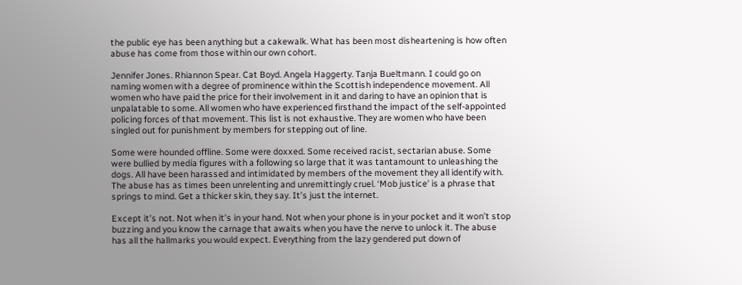the public eye has been anything but a cakewalk. What has been most disheartening is how often abuse has come from those within our own cohort.

Jennifer Jones. Rhiannon Spear. Cat Boyd. Angela Haggerty. Tanja Bueltmann. I could go on naming women with a degree of prominence within the Scottish independence movement. All women who have paid the price for their involvement in it and daring to have an opinion that is unpalatable to some. All women who have experienced firsthand the impact of the self-appointed policing forces of that movement. This list is not exhaustive. They are women who have been singled out for punishment by members for stepping out of line.

Some were hounded offline. Some were doxxed. Some received racist, sectarian abuse. Some were bullied by media figures with a following so large that it was tantamount to unleashing the dogs. All have been harassed and intimidated by members of the movement they all identify with. The abuse has as times been unrelenting and unremittingly cruel. ‘Mob justice’ is a phrase that springs to mind. Get a thicker skin, they say. It’s just the internet.

Except it’s not. Not when it’s in your hand. Not when your phone is in your pocket and it won’t stop buzzing and you know the carnage that awaits when you have the nerve to unlock it. The abuse has all the hallmarks you would expect. Everything from the lazy gendered put down of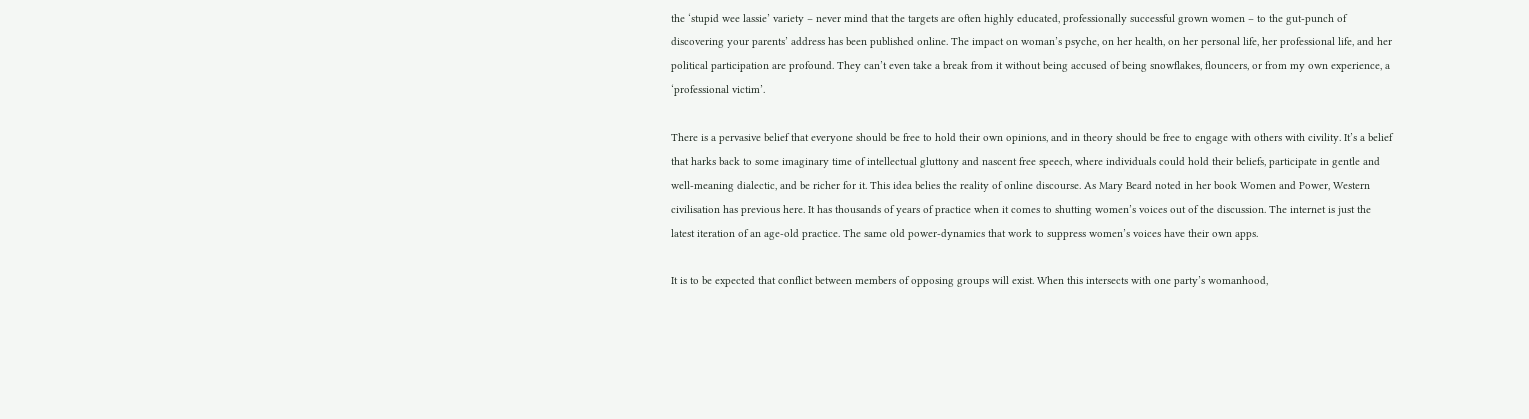the ‘stupid wee lassie’ variety – never mind that the targets are often highly educated, professionally successful grown women – to the gut-punch of discovering your parents’ address has been published online. The impact on woman’s psyche, on her health, on her personal life, her professional life, and her political participation are profound. They can’t even take a break from it without being accused of being snowflakes, flouncers, or from my own experience, a ‘professional victim’.

There is a pervasive belief that everyone should be free to hold their own opinions, and in theory should be free to engage with others with civility. It’s a belief that harks back to some imaginary time of intellectual gluttony and nascent free speech, where individuals could hold their beliefs, participate in gentle and well-meaning dialectic, and be richer for it. This idea belies the reality of online discourse. As Mary Beard noted in her book Women and Power, Western civilisation has previous here. It has thousands of years of practice when it comes to shutting women’s voices out of the discussion. The internet is just the latest iteration of an age-old practice. The same old power-dynamics that work to suppress women’s voices have their own apps.

It is to be expected that conflict between members of opposing groups will exist. When this intersects with one party’s womanhood,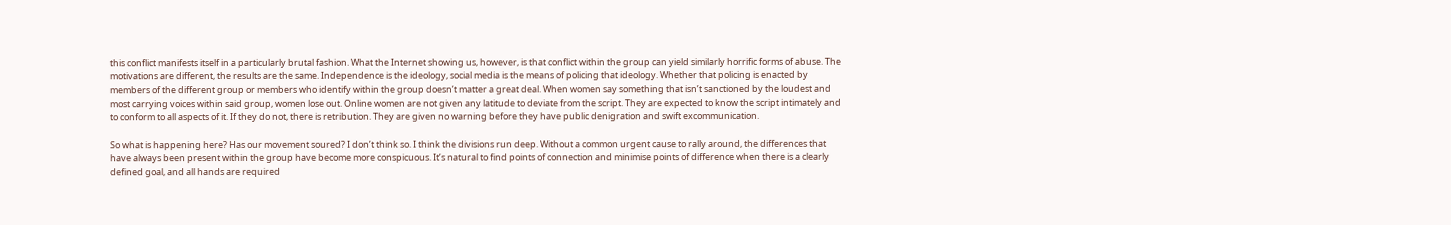this conflict manifests itself in a particularly brutal fashion. What the Internet showing us, however, is that conflict within the group can yield similarly horrific forms of abuse. The motivations are different, the results are the same. Independence is the ideology, social media is the means of policing that ideology. Whether that policing is enacted by members of the different group or members who identify within the group doesn’t matter a great deal. When women say something that isn’t sanctioned by the loudest and most carrying voices within said group, women lose out. Online women are not given any latitude to deviate from the script. They are expected to know the script intimately and to conform to all aspects of it. If they do not, there is retribution. They are given no warning before they have public denigration and swift excommunication.

So what is happening here? Has our movement soured? I don’t think so. I think the divisions run deep. Without a common urgent cause to rally around, the differences that have always been present within the group have become more conspicuous. It’s natural to find points of connection and minimise points of difference when there is a clearly defined goal, and all hands are required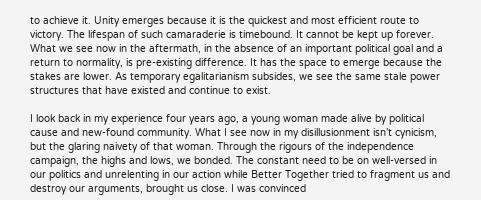to achieve it. Unity emerges because it is the quickest and most efficient route to victory. The lifespan of such camaraderie is timebound. It cannot be kept up forever. What we see now in the aftermath, in the absence of an important political goal and a return to normality, is pre-existing difference. It has the space to emerge because the stakes are lower. As temporary egalitarianism subsides, we see the same stale power structures that have existed and continue to exist.

I look back in my experience four years ago, a young woman made alive by political cause and new-found community. What I see now in my disillusionment isn’t cynicism, but the glaring naivety of that woman. Through the rigours of the independence campaign, the highs and lows, we bonded. The constant need to be on well-versed in our politics and unrelenting in our action while Better Together tried to fragment us and destroy our arguments, brought us close. I was convinced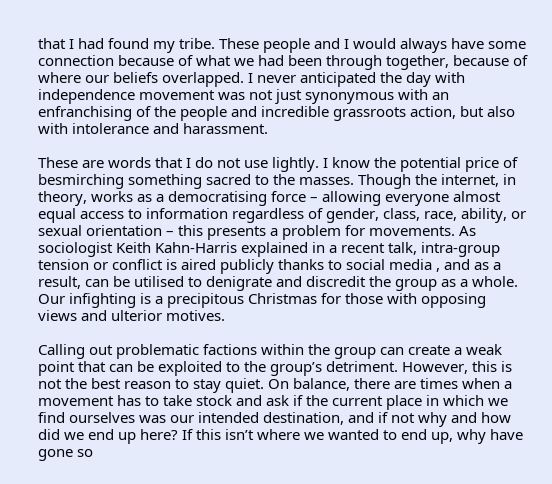that I had found my tribe. These people and I would always have some connection because of what we had been through together, because of where our beliefs overlapped. I never anticipated the day with independence movement was not just synonymous with an enfranchising of the people and incredible grassroots action, but also with intolerance and harassment.

These are words that I do not use lightly. I know the potential price of besmirching something sacred to the masses. Though the internet, in theory, works as a democratising force – allowing everyone almost equal access to information regardless of gender, class, race, ability, or sexual orientation – this presents a problem for movements. As sociologist Keith Kahn-Harris explained in a recent talk, intra-group tension or conflict is aired publicly thanks to social media , and as a result, can be utilised to denigrate and discredit the group as a whole. Our infighting is a precipitous Christmas for those with opposing views and ulterior motives.

Calling out problematic factions within the group can create a weak point that can be exploited to the group’s detriment. However, this is not the best reason to stay quiet. On balance, there are times when a movement has to take stock and ask if the current place in which we find ourselves was our intended destination, and if not why and how did we end up here? If this isn’t where we wanted to end up, why have gone so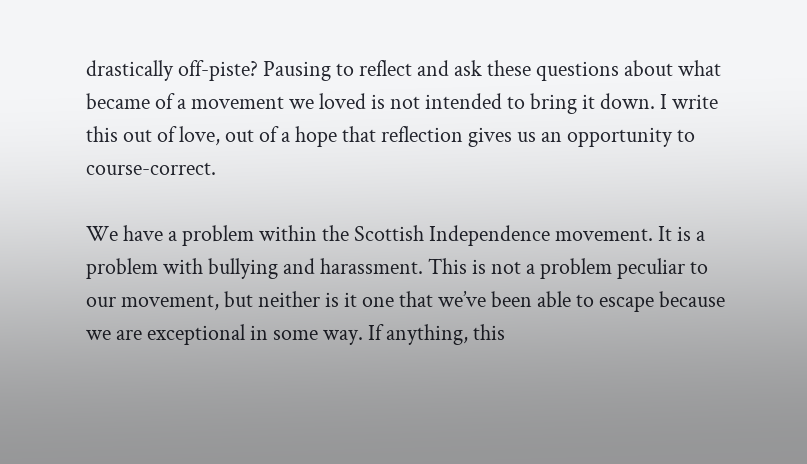drastically off-piste? Pausing to reflect and ask these questions about what became of a movement we loved is not intended to bring it down. I write this out of love, out of a hope that reflection gives us an opportunity to course-correct.

We have a problem within the Scottish Independence movement. It is a problem with bullying and harassment. This is not a problem peculiar to our movement, but neither is it one that we’ve been able to escape because we are exceptional in some way. If anything, this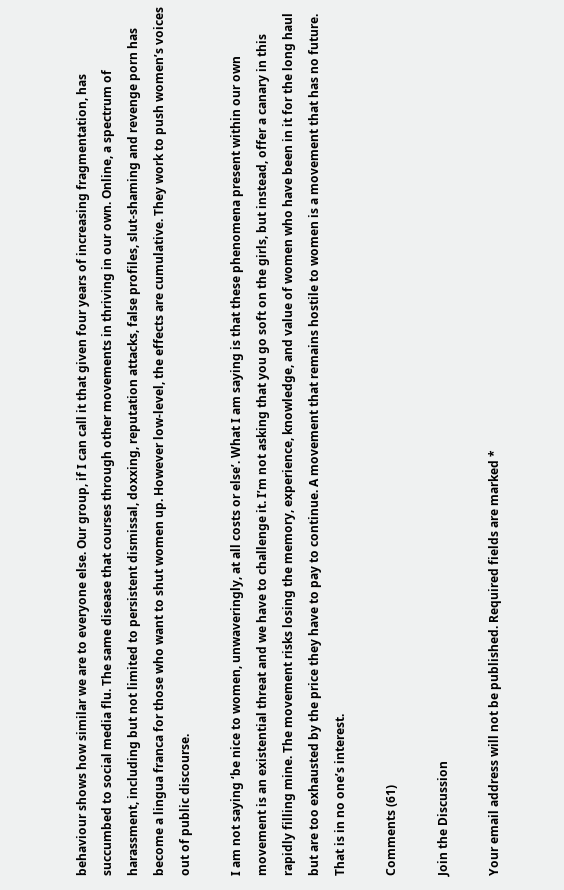behaviour shows how similar we are to everyone else. Our group, if I can call it that given four years of increasing fragmentation, has succumbed to social media flu. The same disease that courses through other movements in thriving in our own. Online, a spectrum of harassment, including but not limited to persistent dismissal, doxxing, reputation attacks, false profiles, slut-shaming and revenge porn has become a lingua franca for those who want to shut women up. However low-level, the effects are cumulative. They work to push women’s voices out of public discourse.

I am not saying ‘be nice to women, unwaveringly, at all costs or else’. What I am saying is that these phenomena present within our own movement is an existential threat and we have to challenge it. I’m not asking that you go soft on the girls, but instead, offer a canary in this rapidly filling mine. The movement risks losing the memory, experience, knowledge, and value of women who have been in it for the long haul but are too exhausted by the price they have to pay to continue. A movement that remains hostile to women is a movement that has no future. That is in no one’s interest.

Comments (61)

Join the Discussion

Your email address will not be published. Required fields are marked *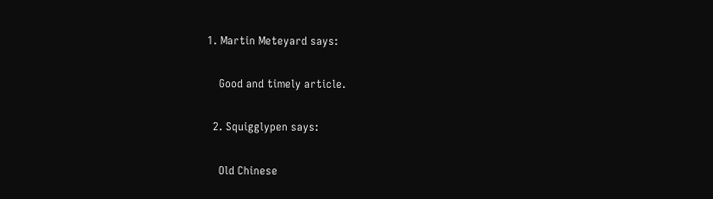1. Martin Meteyard says:

    Good and timely article.

  2. Squigglypen says:

    Old Chinese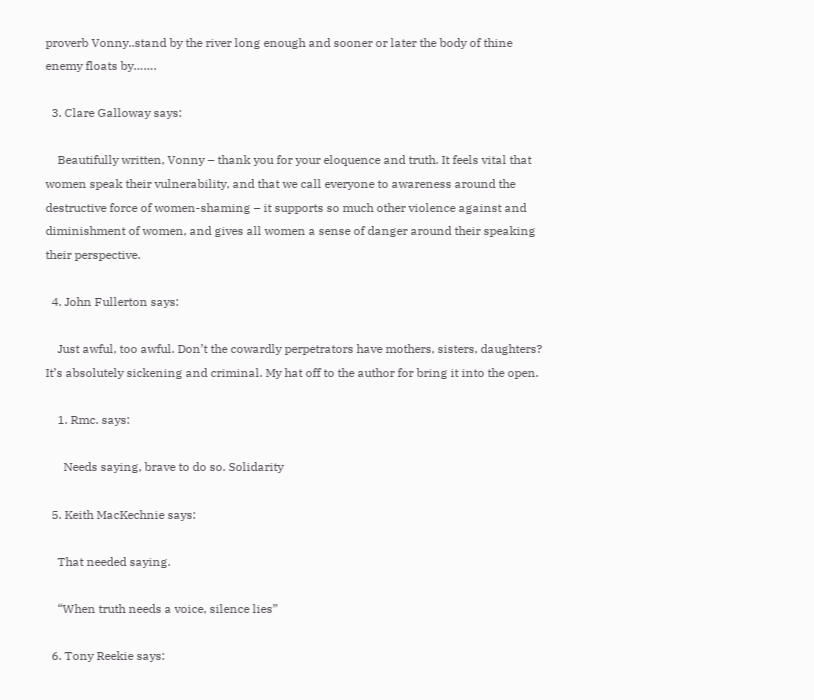proverb Vonny..stand by the river long enough and sooner or later the body of thine enemy floats by…….

  3. Clare Galloway says:

    Beautifully written, Vonny – thank you for your eloquence and truth. It feels vital that women speak their vulnerability, and that we call everyone to awareness around the destructive force of women-shaming – it supports so much other violence against and diminishment of women, and gives all women a sense of danger around their speaking their perspective.

  4. John Fullerton says:

    Just awful, too awful. Don’t the cowardly perpetrators have mothers, sisters, daughters? It’s absolutely sickening and criminal. My hat off to the author for bring it into the open.

    1. Rmc. says:

      Needs saying, brave to do so. Solidarity

  5. Keith MacKechnie says:

    That needed saying.

    “When truth needs a voice, silence lies”

  6. Tony Reekie says: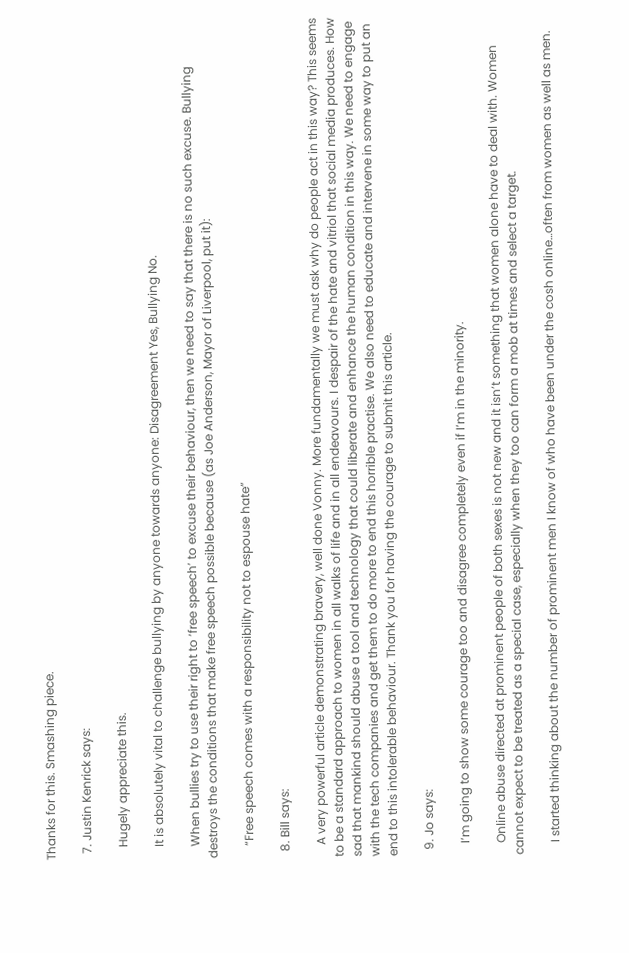Thanks for this. Smashing piece.

  7. Justin Kenrick says:

    Hugely appreciate this.

    It is absolutely vital to challenge bullying by anyone towards anyone: Disagreement Yes, Bullying No.

    When bullies try to use their right to ‘free speech’ to excuse their behaviour, then we need to say that there is no such excuse. Bullying destroys the conditions that make free speech possible because (as Joe Anderson, Mayor of Liverpool, put it):

    “Free speech comes with a responsibility not to espouse hate”

  8. Bill says:

    A very powerful article demonstrating bravery, well done Vonny. More fundamentally we must ask why do people act in this way? This seems to be a standard approach to women in all walks of life and in all endeavours. I despair of the hate and vitriol that social media produces. How sad that mankind should abuse a tool and technology that could liberate and enhance the human condition in this way. We need to engage with the tech companies and get them to do more to end this horrible practise. We also need to educate and intervene in some way to put an end to this intolerable behaviour. Thank you for having the courage to submit this article.

  9. Jo says:

    I’m going to show some courage too and disagree completely even if I’m in the minority.

    Online abuse directed at prominent people of both sexes is not new and it isn’t something that women alone have to deal with. Women cannot expect to be treated as a special case, especially when they too can form a mob at times and select a target.

    I started thinking about the number of prominent men I know of who have been under the cosh online…often from women as well as men.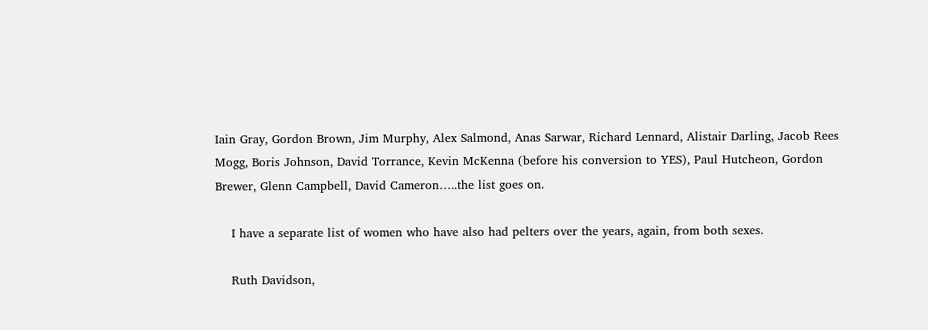Iain Gray, Gordon Brown, Jim Murphy, Alex Salmond, Anas Sarwar, Richard Lennard, Alistair Darling, Jacob Rees Mogg, Boris Johnson, David Torrance, Kevin McKenna (before his conversion to YES), Paul Hutcheon, Gordon Brewer, Glenn Campbell, David Cameron…..the list goes on.

    I have a separate list of women who have also had pelters over the years, again, from both sexes.

    Ruth Davidson,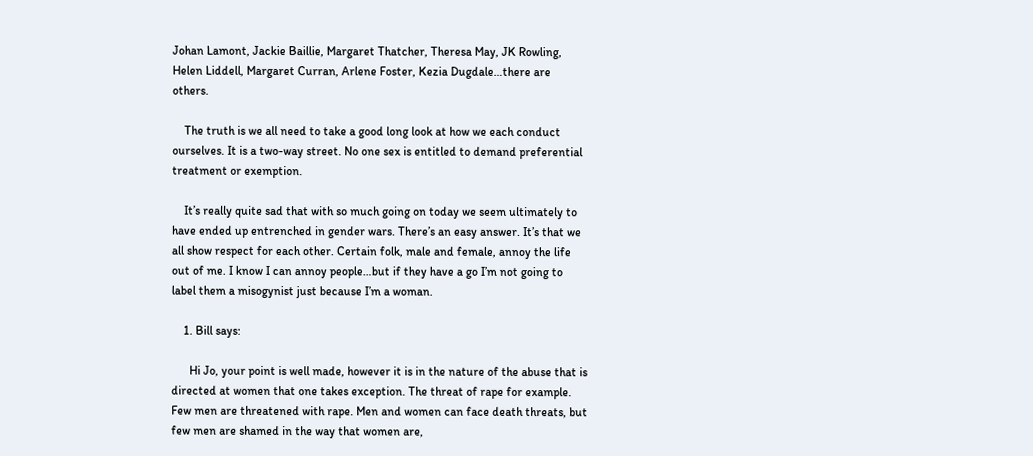Johan Lamont, Jackie Baillie, Margaret Thatcher, Theresa May, JK Rowling, Helen Liddell, Margaret Curran, Arlene Foster, Kezia Dugdale…there are others.

    The truth is we all need to take a good long look at how we each conduct ourselves. It is a two-way street. No one sex is entitled to demand preferential treatment or exemption.

    It’s really quite sad that with so much going on today we seem ultimately to have ended up entrenched in gender wars. There’s an easy answer. It’s that we all show respect for each other. Certain folk, male and female, annoy the life out of me. I know I can annoy people…but if they have a go I’m not going to label them a misogynist just because I’m a woman.

    1. Bill says:

      Hi Jo, your point is well made, however it is in the nature of the abuse that is directed at women that one takes exception. The threat of rape for example. Few men are threatened with rape. Men and women can face death threats, but few men are shamed in the way that women are,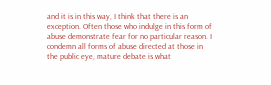and it is in this way, I think that there is an exception. Often those who indulge in this form of abuse demonstrate fear for no particular reason. I condemn all forms of abuse directed at those in the public eye, mature debate is what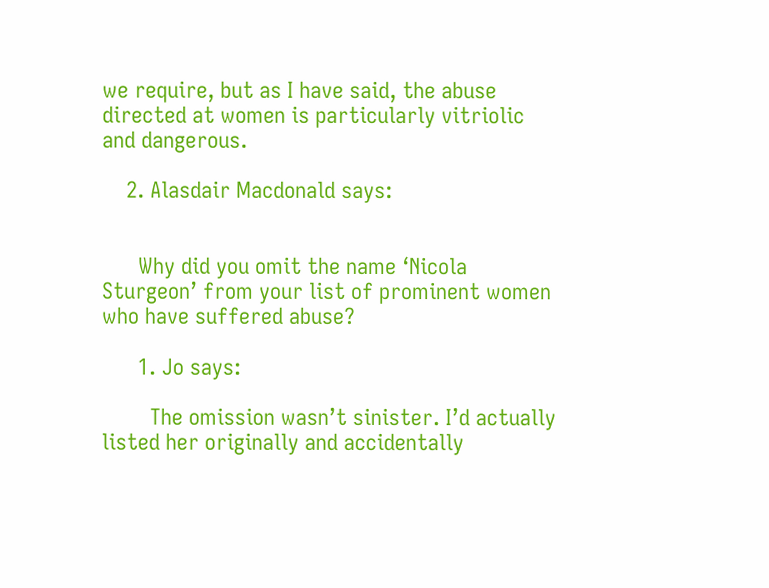we require, but as I have said, the abuse directed at women is particularly vitriolic and dangerous.

    2. Alasdair Macdonald says:


      Why did you omit the name ‘Nicola Sturgeon’ from your list of prominent women who have suffered abuse?

      1. Jo says:

        The omission wasn’t sinister. I’d actually listed her originally and accidentally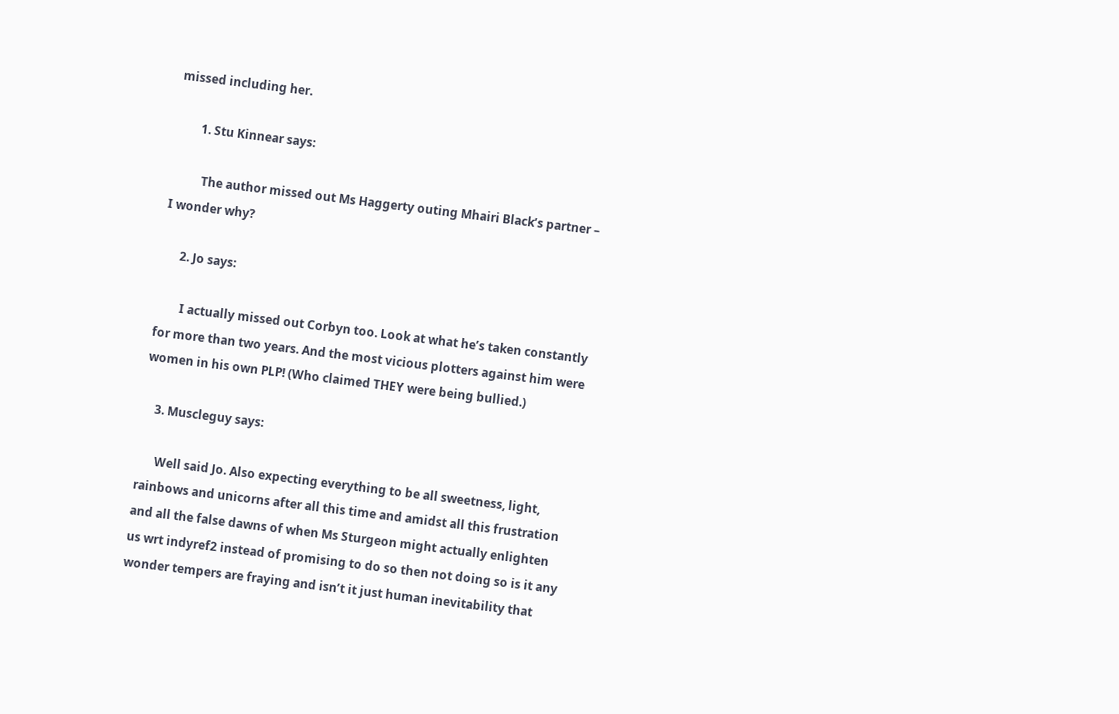missed including her.

        1. Stu Kinnear says:

          The author missed out Ms Haggerty outing Mhairi Black’s partner – I wonder why?

      2. Jo says:

        I actually missed out Corbyn too. Look at what he’s taken constantly for more than two years. And the most vicious plotters against him were women in his own PLP! (Who claimed THEY were being bullied.)

    3. Muscleguy says:

      Well said Jo. Also expecting everything to be all sweetness, light, rainbows and unicorns after all this time and amidst all this frustration and all the false dawns of when Ms Sturgeon might actually enlighten us wrt indyref2 instead of promising to do so then not doing so is it any wonder tempers are fraying and isn’t it just human inevitability that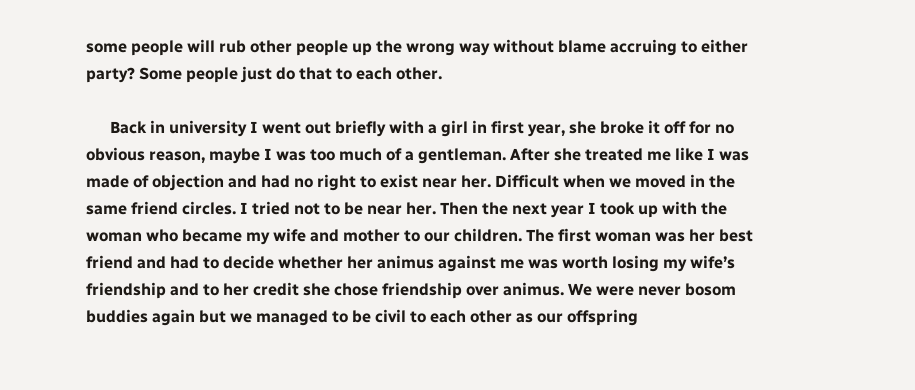some people will rub other people up the wrong way without blame accruing to either party? Some people just do that to each other.

      Back in university I went out briefly with a girl in first year, she broke it off for no obvious reason, maybe I was too much of a gentleman. After she treated me like I was made of objection and had no right to exist near her. Difficult when we moved in the same friend circles. I tried not to be near her. Then the next year I took up with the woman who became my wife and mother to our children. The first woman was her best friend and had to decide whether her animus against me was worth losing my wife’s friendship and to her credit she chose friendship over animus. We were never bosom buddies again but we managed to be civil to each other as our offspring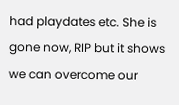had playdates etc. She is gone now, RIP but it shows we can overcome our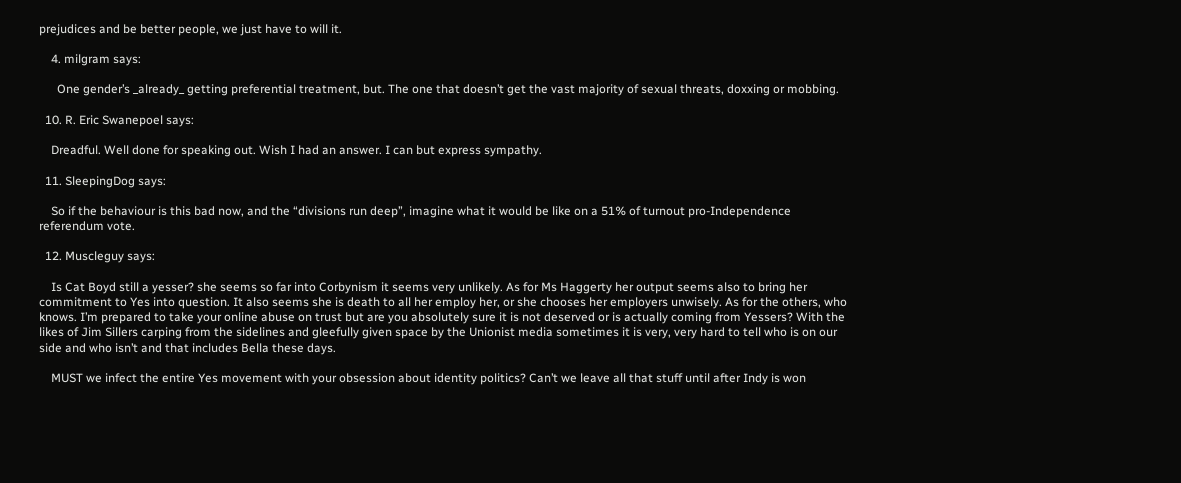prejudices and be better people, we just have to will it.

    4. milgram says:

      One gender’s _already_ getting preferential treatment, but. The one that doesn’t get the vast majority of sexual threats, doxxing or mobbing.

  10. R. Eric Swanepoel says:

    Dreadful. Well done for speaking out. Wish I had an answer. I can but express sympathy.

  11. SleepingDog says:

    So if the behaviour is this bad now, and the “divisions run deep”, imagine what it would be like on a 51% of turnout pro-Independence referendum vote.

  12. Muscleguy says:

    Is Cat Boyd still a yesser? she seems so far into Corbynism it seems very unlikely. As for Ms Haggerty her output seems also to bring her commitment to Yes into question. It also seems she is death to all her employ her, or she chooses her employers unwisely. As for the others, who knows. I’m prepared to take your online abuse on trust but are you absolutely sure it is not deserved or is actually coming from Yessers? With the likes of Jim Sillers carping from the sidelines and gleefully given space by the Unionist media sometimes it is very, very hard to tell who is on our side and who isn’t and that includes Bella these days.

    MUST we infect the entire Yes movement with your obsession about identity politics? Can’t we leave all that stuff until after Indy is won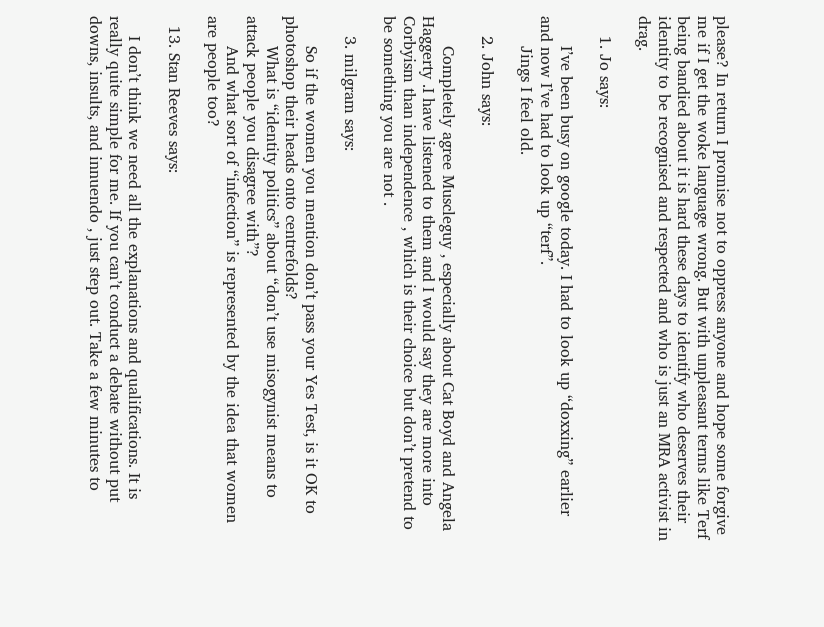please? In return I promise not to oppress anyone and hope some forgive me if I get the woke language wrong. But with unpleasant terms like Terf being bandied about it is hard these days to identify who deserves their identity to be recognised and respected and who is just an MRA activist in drag.

    1. Jo says:

      I’ve been busy on google today. I had to look up “doxxing” earlier and now I’ve had to look up “terf”.
      Jings I feel old.

    2. John says:

      Completely agree Muscleguy , especially about Cat Boyd and Angela Haggerty .I have listened to them and I would say they are more into Corbyism than independence , which is their choice but don’t pretend to be something you are not .

    3. milgram says:

      So if the women you mention don’t pass your Yes Test, is it OK to photoshop their heads onto centrefolds?
      What is “identity politics” about “don’t use misogynist means to attack people you disagree with”?
      And what sort of “infection” is represented by the idea that women are people too?

  13. Stan Reeves says:

    I don’t think we need all the explanations and qualifications. It is really quite simple for me. If you can’t conduct a debate without put downs, insults, and innuendo , just step out. Take a few minutes to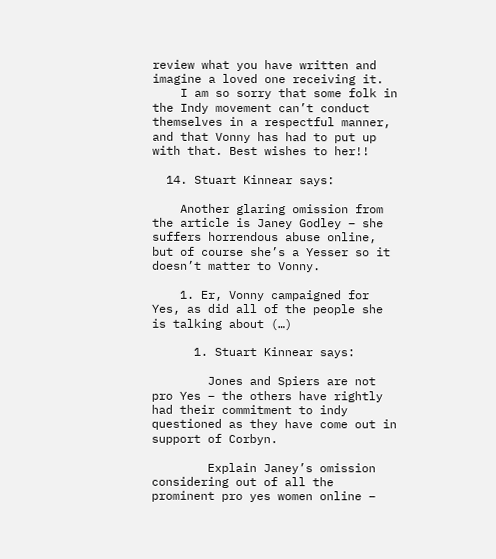review what you have written and imagine a loved one receiving it.
    I am so sorry that some folk in the Indy movement can’t conduct themselves in a respectful manner, and that Vonny has had to put up with that. Best wishes to her!!

  14. Stuart Kinnear says:

    Another glaring omission from the article is Janey Godley – she suffers horrendous abuse online, but of course she’s a Yesser so it doesn’t matter to Vonny.

    1. Er, Vonny campaigned for Yes, as did all of the people she is talking about (…)

      1. Stuart Kinnear says:

        Jones and Spiers are not pro Yes – the others have rightly had their commitment to indy questioned as they have come out in support of Corbyn.

        Explain Janey’s omission considering out of all the prominent pro yes women online –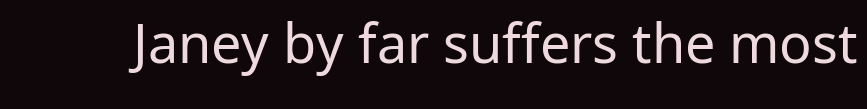Janey by far suffers the most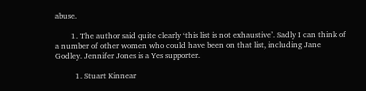abuse.

        1. The author said quite clearly ‘this list is not exhaustive’. Sadly I can think of a number of other women who could have been on that list, including Jane Godley. Jennifer Jones is a Yes supporter.

          1. Stuart Kinnear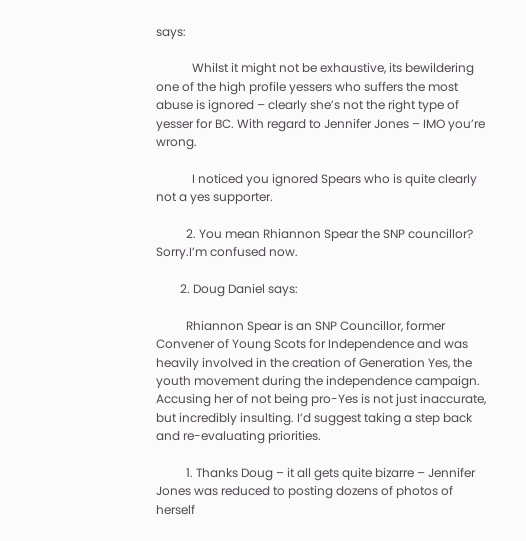says:

            Whilst it might not be exhaustive, its bewildering one of the high profile yessers who suffers the most abuse is ignored – clearly she’s not the right type of yesser for BC. With regard to Jennifer Jones – IMO you’re wrong.

            I noticed you ignored Spears who is quite clearly not a yes supporter.

          2. You mean Rhiannon Spear the SNP councillor? Sorry.I’m confused now.

        2. Doug Daniel says:

          Rhiannon Spear is an SNP Councillor, former Convener of Young Scots for Independence and was heavily involved in the creation of Generation Yes, the youth movement during the independence campaign. Accusing her of not being pro-Yes is not just inaccurate, but incredibly insulting. I’d suggest taking a step back and re-evaluating priorities.

          1. Thanks Doug – it all gets quite bizarre – Jennifer Jones was reduced to posting dozens of photos of herself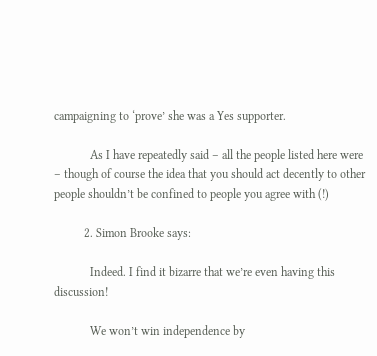campaigning to ‘prove’ she was a Yes supporter.

            As I have repeatedly said – all the people listed here were – though of course the idea that you should act decently to other people shouldn’t be confined to people you agree with (!)

          2. Simon Brooke says:

            Indeed. I find it bizarre that we’re even having this discussion!

            We won’t win independence by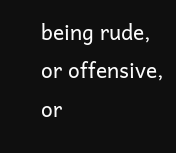being rude, or offensive, or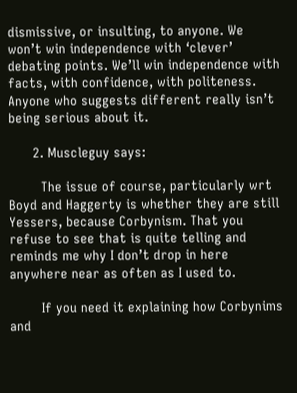dismissive, or insulting, to anyone. We won’t win independence with ‘clever’ debating points. We’ll win independence with facts, with confidence, with politeness. Anyone who suggests different really isn’t being serious about it.

      2. Muscleguy says:

        The issue of course, particularly wrt Boyd and Haggerty is whether they are still Yessers, because Corbynism. That you refuse to see that is quite telling and reminds me why I don’t drop in here anywhere near as often as I used to.

        If you need it explaining how Corbynims and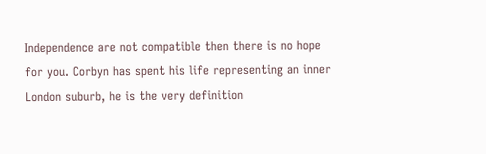Independence are not compatible then there is no hope for you. Corbyn has spent his life representing an inner London suburb, he is the very definition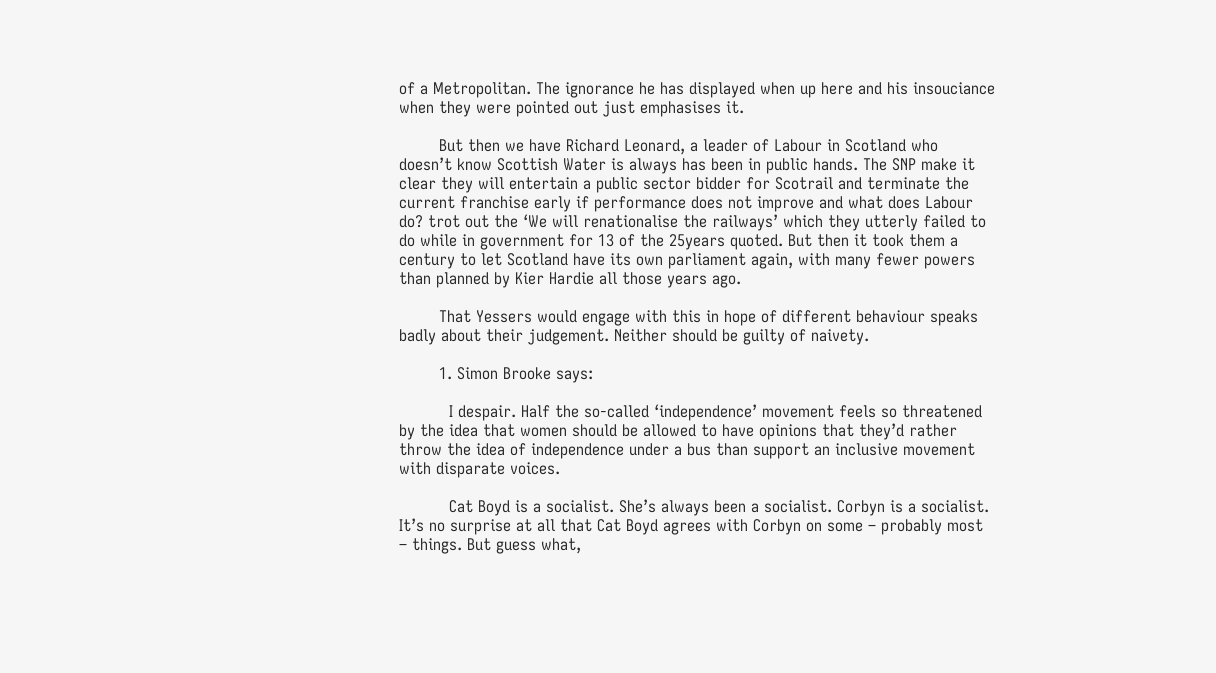of a Metropolitan. The ignorance he has displayed when up here and his insouciance when they were pointed out just emphasises it.

        But then we have Richard Leonard, a leader of Labour in Scotland who doesn’t know Scottish Water is always has been in public hands. The SNP make it clear they will entertain a public sector bidder for Scotrail and terminate the current franchise early if performance does not improve and what does Labour do? trot out the ‘We will renationalise the railways’ which they utterly failed to do while in government for 13 of the 25years quoted. But then it took them a century to let Scotland have its own parliament again, with many fewer powers than planned by Kier Hardie all those years ago.

        That Yessers would engage with this in hope of different behaviour speaks badly about their judgement. Neither should be guilty of naivety.

        1. Simon Brooke says:

          I despair. Half the so-called ‘independence’ movement feels so threatened by the idea that women should be allowed to have opinions that they’d rather throw the idea of independence under a bus than support an inclusive movement with disparate voices.

          Cat Boyd is a socialist. She’s always been a socialist. Corbyn is a socialist. It’s no surprise at all that Cat Boyd agrees with Corbyn on some – probably most – things. But guess what,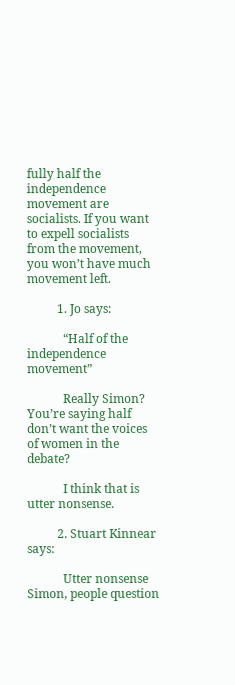fully half the independence movement are socialists. If you want to expell socialists from the movement, you won’t have much movement left.

          1. Jo says:

            “Half of the independence movement”

            Really Simon? You’re saying half don’t want the voices of women in the debate?

            I think that is utter nonsense.

          2. Stuart Kinnear says:

            Utter nonsense Simon, people question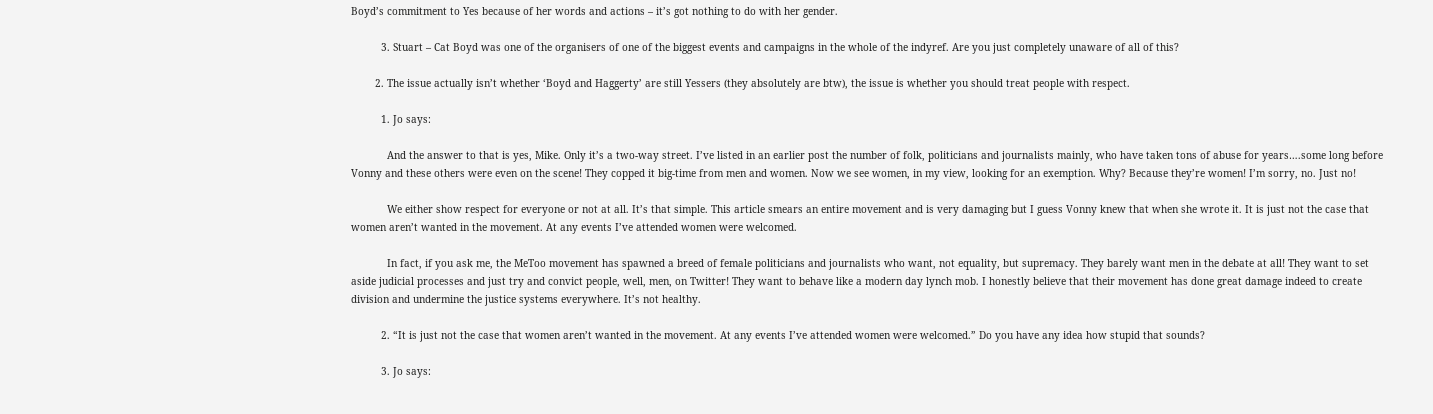Boyd’s commitment to Yes because of her words and actions – it’s got nothing to do with her gender.

          3. Stuart – Cat Boyd was one of the organisers of one of the biggest events and campaigns in the whole of the indyref. Are you just completely unaware of all of this?

        2. The issue actually isn’t whether ‘Boyd and Haggerty’ are still Yessers (they absolutely are btw), the issue is whether you should treat people with respect.

          1. Jo says:

            And the answer to that is yes, Mike. Only it’s a two-way street. I’ve listed in an earlier post the number of folk, politicians and journalists mainly, who have taken tons of abuse for years….some long before Vonny and these others were even on the scene! They copped it big-time from men and women. Now we see women, in my view, looking for an exemption. Why? Because they’re women! I’m sorry, no. Just no!

            We either show respect for everyone or not at all. It’s that simple. This article smears an entire movement and is very damaging but I guess Vonny knew that when she wrote it. It is just not the case that women aren’t wanted in the movement. At any events I’ve attended women were welcomed.

            In fact, if you ask me, the MeToo movement has spawned a breed of female politicians and journalists who want, not equality, but supremacy. They barely want men in the debate at all! They want to set aside judicial processes and just try and convict people, well, men, on Twitter! They want to behave like a modern day lynch mob. I honestly believe that their movement has done great damage indeed to create division and undermine the justice systems everywhere. It’s not healthy.

          2. “It is just not the case that women aren’t wanted in the movement. At any events I’ve attended women were welcomed.” Do you have any idea how stupid that sounds?

          3. Jo says: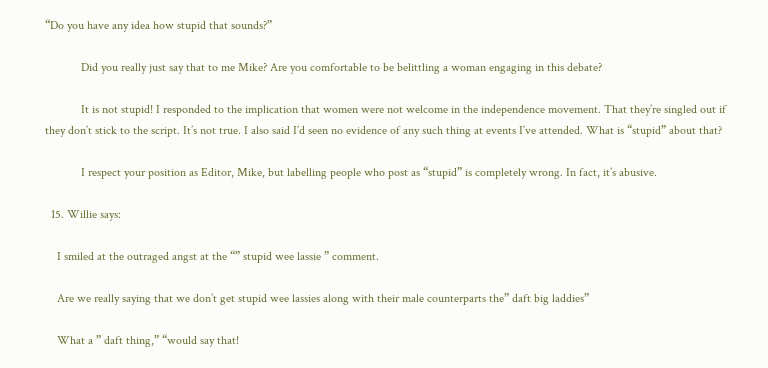“Do you have any idea how stupid that sounds?”

            Did you really just say that to me Mike? Are you comfortable to be belittling a woman engaging in this debate?

            It is not stupid! I responded to the implication that women were not welcome in the independence movement. That they’re singled out if they don’t stick to the script. It’s not true. I also said I’d seen no evidence of any such thing at events I’ve attended. What is “stupid” about that?

            I respect your position as Editor, Mike, but labelling people who post as “stupid” is completely wrong. In fact, it’s abusive.

  15. Willie says:

    I smiled at the outraged angst at the “” stupid wee lassie ” comment.

    Are we really saying that we don’t get stupid wee lassies along with their male counterparts the” daft big laddies”

    What a ” daft thing,” “would say that!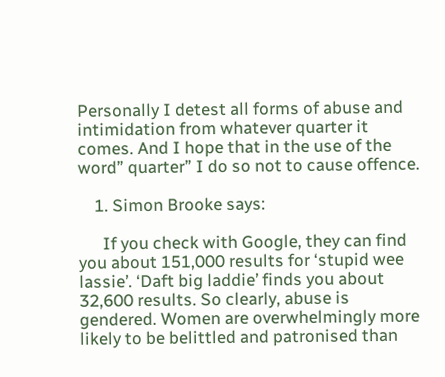Personally I detest all forms of abuse and intimidation from whatever quarter it comes. And I hope that in the use of the word” quarter” I do so not to cause offence.

    1. Simon Brooke says:

      If you check with Google, they can find you about 151,000 results for ‘stupid wee lassie’. ‘Daft big laddie’ finds you about 32,600 results. So clearly, abuse is gendered. Women are overwhelmingly more likely to be belittled and patronised than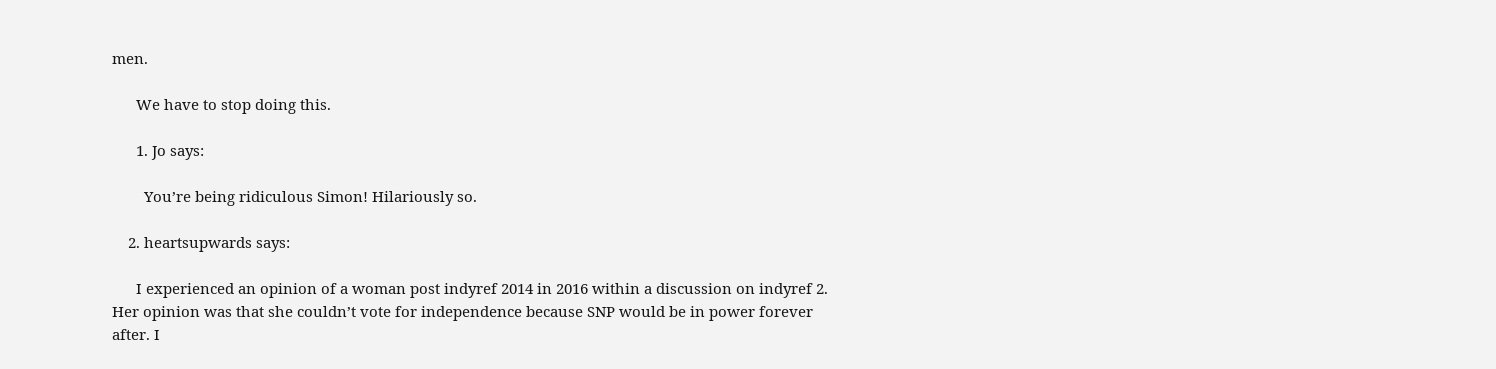men.

      We have to stop doing this.

      1. Jo says:

        You’re being ridiculous Simon! Hilariously so.

    2. heartsupwards says:

      I experienced an opinion of a woman post indyref 2014 in 2016 within a discussion on indyref 2. Her opinion was that she couldn’t vote for independence because SNP would be in power forever after. I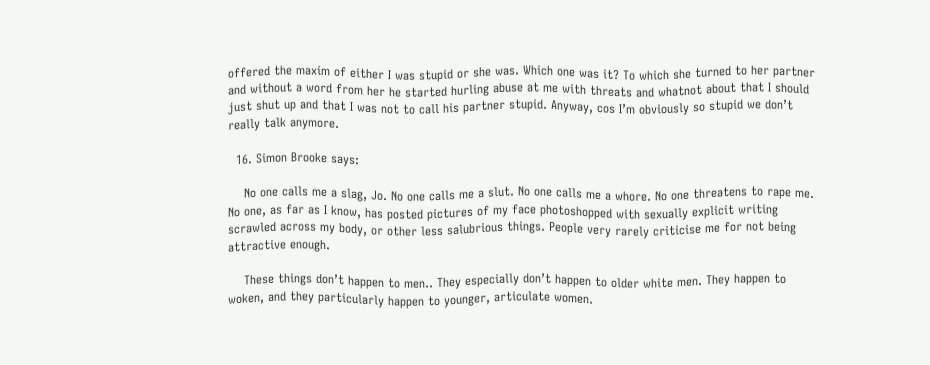offered the maxim of either I was stupid or she was. Which one was it? To which she turned to her partner and without a word from her he started hurling abuse at me with threats and whatnot about that I should just shut up and that I was not to call his partner stupid. Anyway, cos I’m obviously so stupid we don’t really talk anymore.

  16. Simon Brooke says:

    No one calls me a slag, Jo. No one calls me a slut. No one calls me a whore. No one threatens to rape me. No one, as far as I know, has posted pictures of my face photoshopped with sexually explicit writing scrawled across my body, or other less salubrious things. People very rarely criticise me for not being attractive enough.

    These things don’t happen to men.. They especially don’t happen to older white men. They happen to woken, and they particularly happen to younger, articulate women.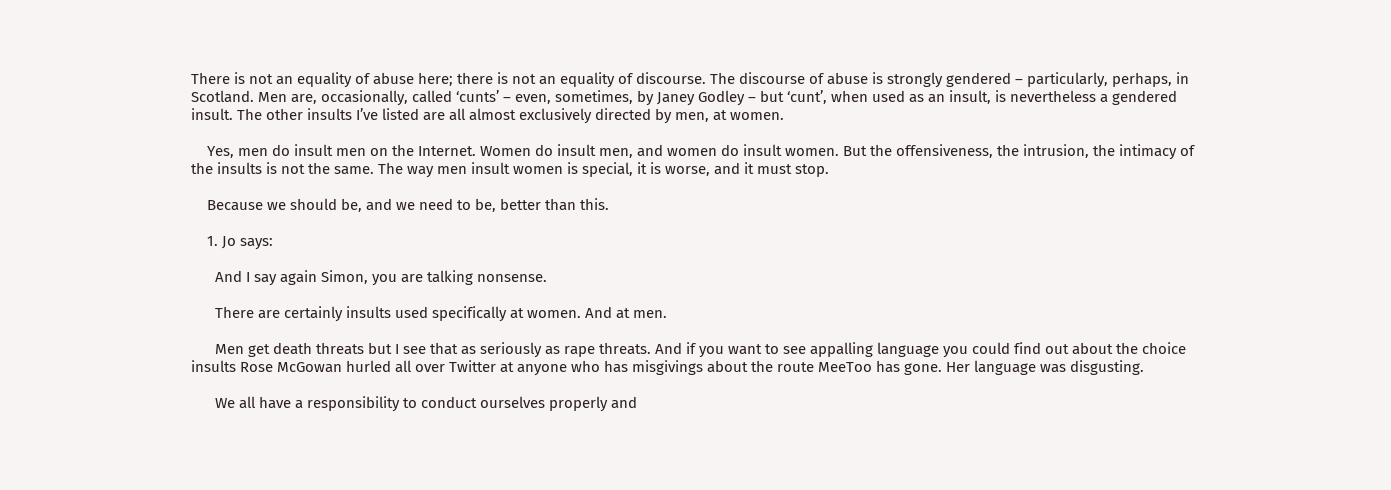There is not an equality of abuse here; there is not an equality of discourse. The discourse of abuse is strongly gendered – particularly, perhaps, in Scotland. Men are, occasionally, called ‘cunts’ – even, sometimes, by Janey Godley – but ‘cunt’, when used as an insult, is nevertheless a gendered insult. The other insults I’ve listed are all almost exclusively directed by men, at women.

    Yes, men do insult men on the Internet. Women do insult men, and women do insult women. But the offensiveness, the intrusion, the intimacy of the insults is not the same. The way men insult women is special, it is worse, and it must stop.

    Because we should be, and we need to be, better than this.

    1. Jo says:

      And I say again Simon, you are talking nonsense.

      There are certainly insults used specifically at women. And at men.

      Men get death threats but I see that as seriously as rape threats. And if you want to see appalling language you could find out about the choice insults Rose McGowan hurled all over Twitter at anyone who has misgivings about the route MeeToo has gone. Her language was disgusting.

      We all have a responsibility to conduct ourselves properly and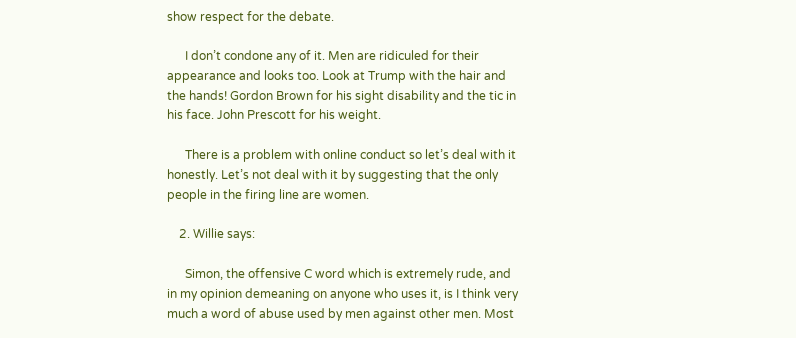show respect for the debate.

      I don’t condone any of it. Men are ridiculed for their appearance and looks too. Look at Trump with the hair and the hands! Gordon Brown for his sight disability and the tic in his face. John Prescott for his weight.

      There is a problem with online conduct so let’s deal with it honestly. Let’s not deal with it by suggesting that the only people in the firing line are women.

    2. Willie says:

      Simon, the offensive C word which is extremely rude, and in my opinion demeaning on anyone who uses it, is I think very much a word of abuse used by men against other men. Most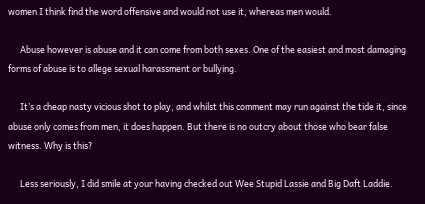women I think find the word offensive and would not use it, whereas men would.

      Abuse however is abuse and it can come from both sexes. One of the easiest and most damaging forms of abuse is to allege sexual harassment or bullying.

      It’s a cheap nasty vicious shot to play, and whilst this comment may run against the tide it, since abuse only comes from men, it does happen. But there is no outcry about those who bear false witness. Why is this?

      Less seriously, I did smile at your having checked out Wee Stupid Lassie and Big Daft Laddie.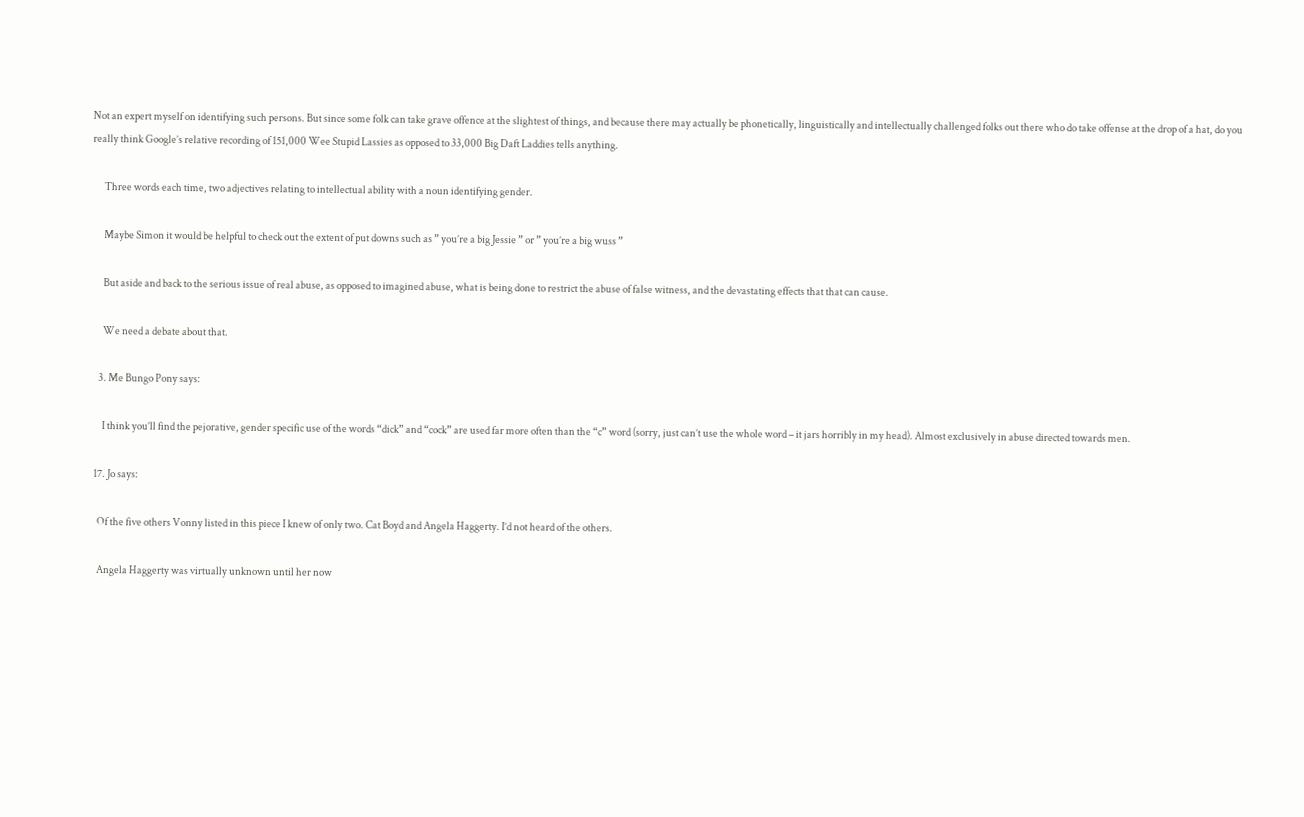Not an expert myself on identifying such persons. But since some folk can take grave offence at the slightest of things, and because there may actually be phonetically, linguistically and intellectually challenged folks out there who do take offense at the drop of a hat, do you really think Google’s relative recording of 151,000 Wee Stupid Lassies as opposed to 33,000 Big Daft Laddies tells anything.

      Three words each time, two adjectives relating to intellectual ability with a noun identifying gender.

      Maybe Simon it would be helpful to check out the extent of put downs such as ” you’re a big Jessie ” or ” you’re a big wuss ”

      But aside and back to the serious issue of real abuse, as opposed to imagined abuse, what is being done to restrict the abuse of false witness, and the devastating effects that that can cause.

      We need a debate about that.

    3. Me Bungo Pony says:

      I think you’ll find the pejorative, gender specific use of the words “dick” and “cock” are used far more often than the “c” word (sorry, just can’t use the whole word – it jars horribly in my head). Almost exclusively in abuse directed towards men.

  17. Jo says:

    Of the five others Vonny listed in this piece I knew of only two. Cat Boyd and Angela Haggerty. I’d not heard of the others.

    Angela Haggerty was virtually unknown until her now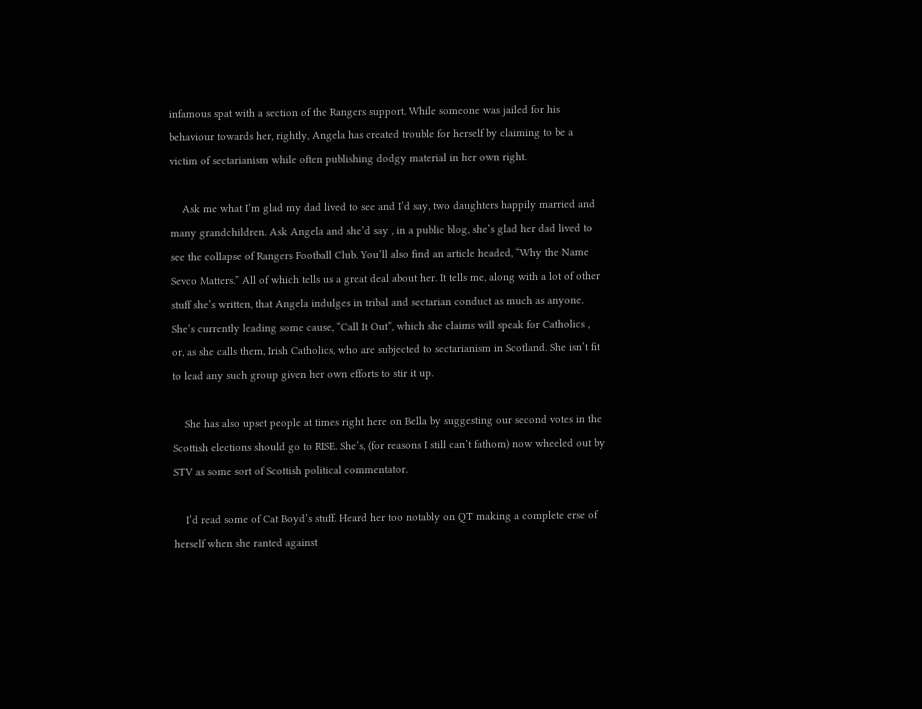infamous spat with a section of the Rangers support. While someone was jailed for his behaviour towards her, rightly, Angela has created trouble for herself by claiming to be a victim of sectarianism while often publishing dodgy material in her own right.

    Ask me what I’m glad my dad lived to see and I’d say, two daughters happily married and many grandchildren. Ask Angela and she’d say , in a public blog, she’s glad her dad lived to see the collapse of Rangers Football Club. You’ll also find an article headed, “Why the Name Sevco Matters.” All of which tells us a great deal about her. It tells me, along with a lot of other stuff she’s written, that Angela indulges in tribal and sectarian conduct as much as anyone. She’s currently leading some cause, “Call It Out”, which she claims will speak for Catholics , or, as she calls them, Irish Catholics, who are subjected to sectarianism in Scotland. She isn’t fit to lead any such group given her own efforts to stir it up.

    She has also upset people at times right here on Bella by suggesting our second votes in the Scottish elections should go to RISE. She’s, (for reasons I still can’t fathom) now wheeled out by STV as some sort of Scottish political commentator.

    I’d read some of Cat Boyd’s stuff. Heard her too notably on QT making a complete erse of herself when she ranted against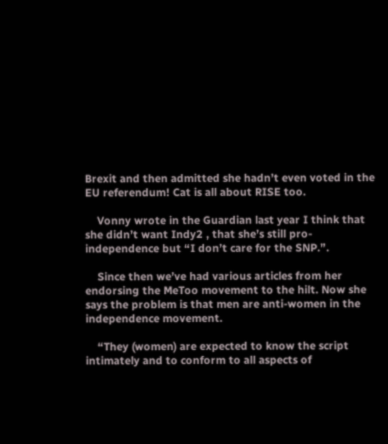Brexit and then admitted she hadn’t even voted in the EU referendum! Cat is all about RISE too.

    Vonny wrote in the Guardian last year I think that she didn’t want Indy2 , that she’s still pro-independence but “I don’t care for the SNP.”.

    Since then we’ve had various articles from her endorsing the MeToo movement to the hilt. Now she says the problem is that men are anti-women in the independence movement.

    “They (women) are expected to know the script intimately and to conform to all aspects of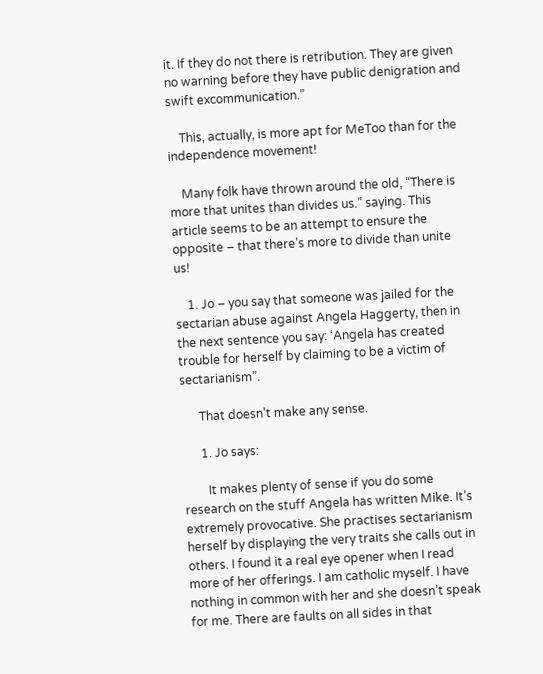it. If they do not there is retribution. They are given no warning before they have public denigration and swift excommunication.”

    This, actually, is more apt for MeToo than for the independence movement!

    Many folk have thrown around the old, “There is more that unites than divides us.” saying. This article seems to be an attempt to ensure the opposite – that there’s more to divide than unite us!

    1. Jo – you say that someone was jailed for the sectarian abuse against Angela Haggerty, then in the next sentence you say: ‘Angela has created trouble for herself by claiming to be a victim of sectarianism”.

      That doesn’t make any sense.

      1. Jo says:

        It makes plenty of sense if you do some research on the stuff Angela has written Mike. It’s extremely provocative. She practises sectarianism herself by displaying the very traits she calls out in others. I found it a real eye opener when I read more of her offerings. I am catholic myself. I have nothing in common with her and she doesn’t speak for me. There are faults on all sides in that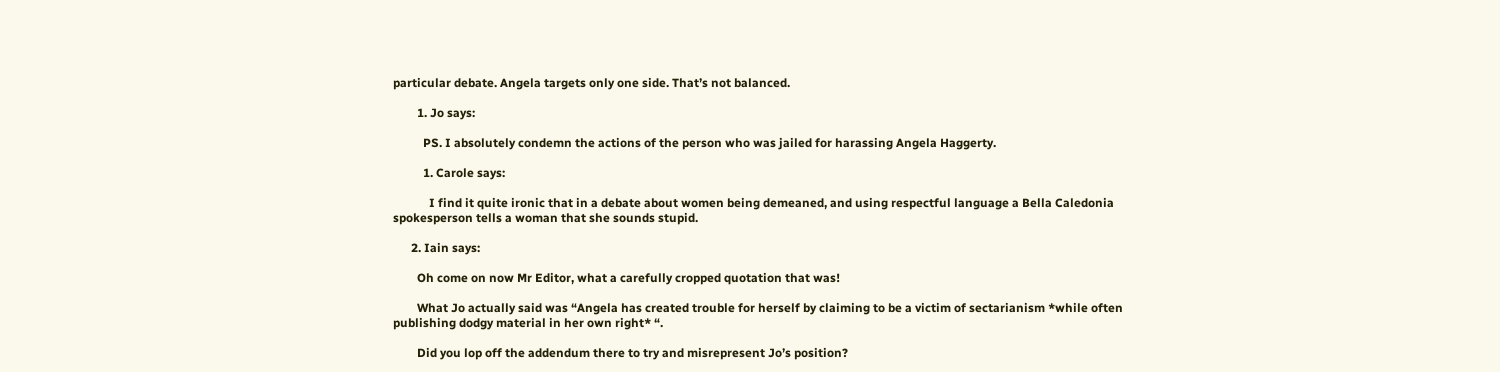particular debate. Angela targets only one side. That’s not balanced.

        1. Jo says:

          PS. I absolutely condemn the actions of the person who was jailed for harassing Angela Haggerty.

          1. Carole says:

            I find it quite ironic that in a debate about women being demeaned, and using respectful language a Bella Caledonia spokesperson tells a woman that she sounds stupid.

      2. Iain says:

        Oh come on now Mr Editor, what a carefully cropped quotation that was!

        What Jo actually said was “Angela has created trouble for herself by claiming to be a victim of sectarianism *while often publishing dodgy material in her own right* “.

        Did you lop off the addendum there to try and misrepresent Jo’s position?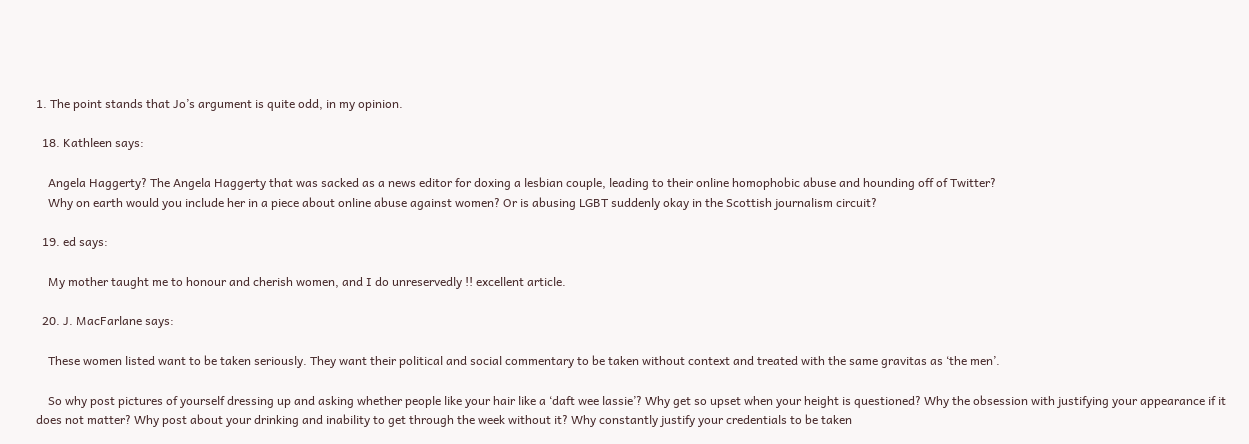1. The point stands that Jo’s argument is quite odd, in my opinion.

  18. Kathleen says:

    Angela Haggerty? The Angela Haggerty that was sacked as a news editor for doxing a lesbian couple, leading to their online homophobic abuse and hounding off of Twitter?
    Why on earth would you include her in a piece about online abuse against women? Or is abusing LGBT suddenly okay in the Scottish journalism circuit?

  19. ed says:

    My mother taught me to honour and cherish women, and I do unreservedly !! excellent article.

  20. J. MacFarlane says:

    These women listed want to be taken seriously. They want their political and social commentary to be taken without context and treated with the same gravitas as ‘the men’.

    So why post pictures of yourself dressing up and asking whether people like your hair like a ‘daft wee lassie’? Why get so upset when your height is questioned? Why the obsession with justifying your appearance if it does not matter? Why post about your drinking and inability to get through the week without it? Why constantly justify your credentials to be taken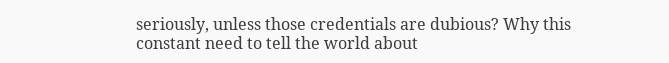seriously, unless those credentials are dubious? Why this constant need to tell the world about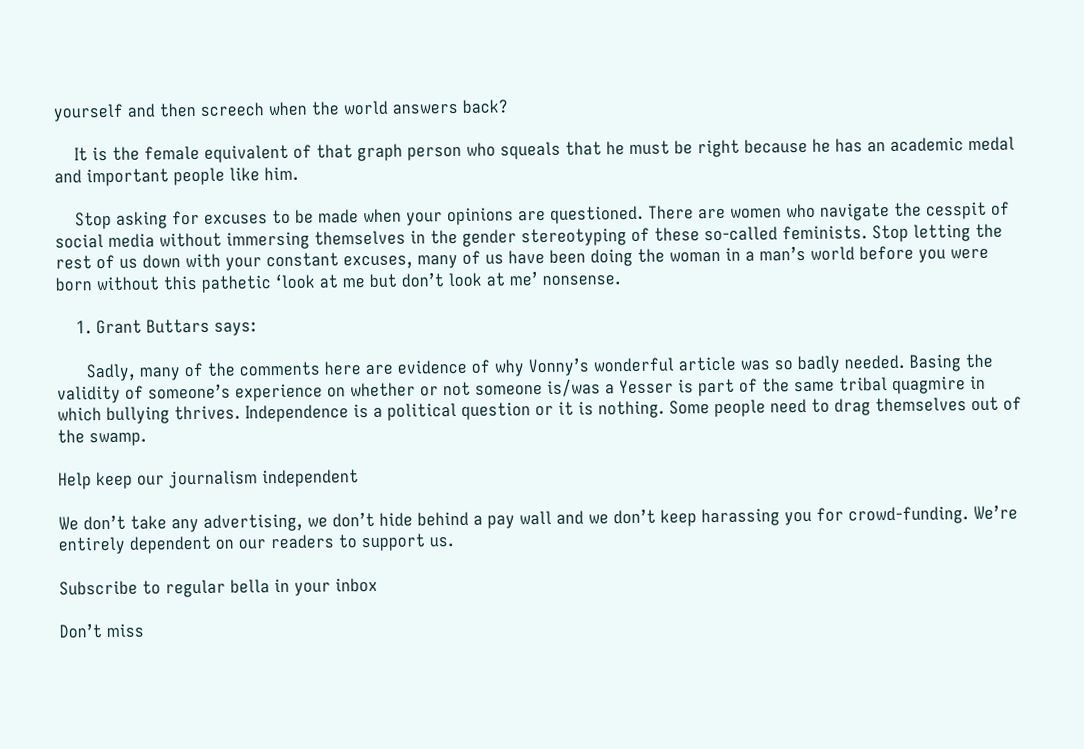yourself and then screech when the world answers back?

    It is the female equivalent of that graph person who squeals that he must be right because he has an academic medal and important people like him.

    Stop asking for excuses to be made when your opinions are questioned. There are women who navigate the cesspit of social media without immersing themselves in the gender stereotyping of these so-called feminists. Stop letting the rest of us down with your constant excuses, many of us have been doing the woman in a man’s world before you were born without this pathetic ‘look at me but don’t look at me’ nonsense.

    1. Grant Buttars says:

      Sadly, many of the comments here are evidence of why Vonny’s wonderful article was so badly needed. Basing the validity of someone’s experience on whether or not someone is/was a Yesser is part of the same tribal quagmire in which bullying thrives. Independence is a political question or it is nothing. Some people need to drag themselves out of the swamp.

Help keep our journalism independent

We don’t take any advertising, we don’t hide behind a pay wall and we don’t keep harassing you for crowd-funding. We’re entirely dependent on our readers to support us.

Subscribe to regular bella in your inbox

Don’t miss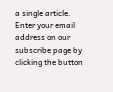a single article. Enter your email address on our subscribe page by clicking the button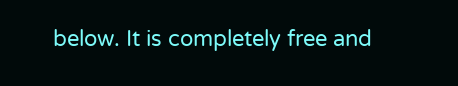below. It is completely free and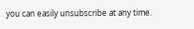you can easily unsubscribe at any time.